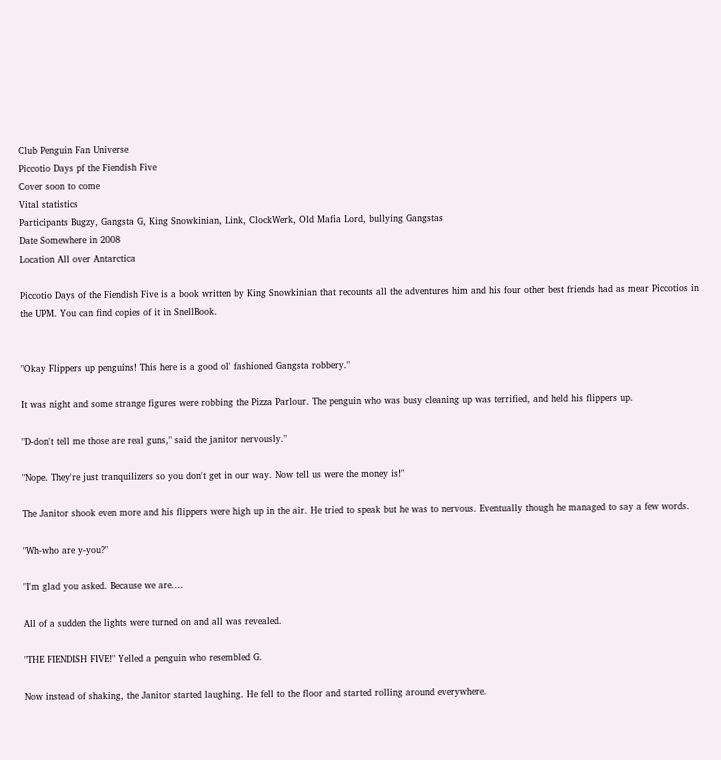Club Penguin Fan Universe
Piccotio Days pf the Fiendish Five
Cover soon to come
Vital statistics
Participants Bugzy, Gangsta G, King Snowkinian, Link, ClockWerk, Old Mafia Lord, bullying Gangstas
Date Somewhere in 2008
Location All over Antarctica

Piccotio Days of the Fiendish Five is a book written by King Snowkinian that recounts all the adventures him and his four other best friends had as mear Piccotios in the UPM. You can find copies of it in SnellBook.


"Okay Flippers up penguins! This here is a good ol' fashioned Gangsta robbery."

It was night and some strange figures were robbing the Pizza Parlour. The penguin who was busy cleaning up was terrified, and held his flippers up.

"D-don't tell me those are real guns," said the janitor nervously."

"Nope. They're just tranquilizers so you don't get in our way. Now tell us were the money is!"

The Janitor shook even more and his flippers were high up in the air. He tried to speak but he was to nervous. Eventually though he managed to say a few words.

"Wh-who are y-you?"

"I'm glad you asked. Because we are....

All of a sudden the lights were turned on and all was revealed.

"THE FIENDISH FIVE!" Yelled a penguin who resembled G.

Now instead of shaking, the Janitor started laughing. He fell to the floor and started rolling around everywhere.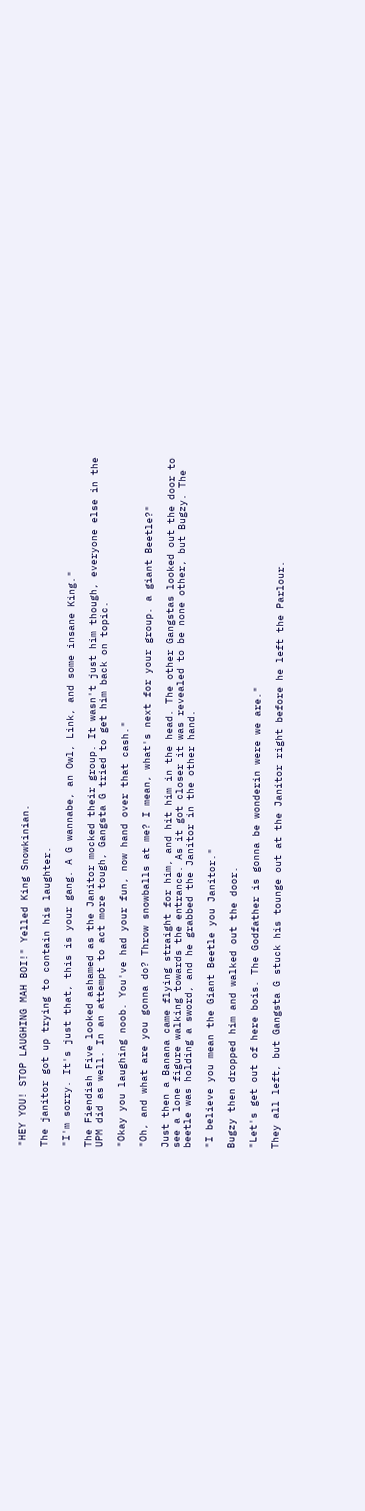"HEY YOU! STOP LAUGHING MAH BOI!" Yelled King Snowkinian.

The janitor got up trying to contain his laughter.

"I'm sorry. It's just that, this is your gang. A G wannabe, an Owl, Link, and some insane King."

The Fiendish Five looked ashamed as the Janitor mocked their group. It wasn't just him though, everyone else in the UPM did as well. In an attempt to act more tough, Gangsta G tried to get him back on topic.

"Okay you laughing noob. You've had your fun, now hand over that cash."

"Oh, and what are you gonna do? Throw snowballs at me? I mean, what's next for your group. a giant Beetle?"

Just then a Banana came flying straight for him, and hit him in the head. The other Gangstas looked out the door to see a lone figure walking towards the entrance. As it got closer it was revealed to be none other, but Bugzy. The beetle was holding a sword, and he grabbed the Janitor in the other hand.

"I believe you mean the Giant Beetle you Janitor."

Bugzy then dropped him and walked out the door.

"Let's get out of here bois. The Godfather is gonna be wonderin were we are."

They all left, but Gangsta G stuck his tounge out at the Janitor right before he left the Parlour.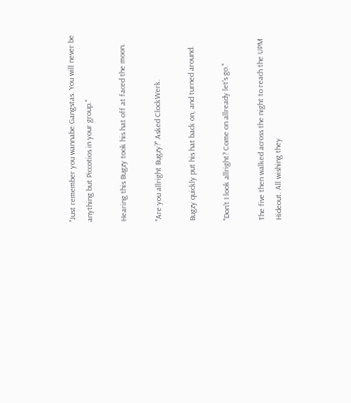"Just remember you wannabe Gangstas. You will never be anything but Piccotios in your group."

Hearing this Bugzy took his hat off at faced the moon.

"Are you allright Bugzy?" Asked ClockWerk.

Bugzy quickly put his hat back on, and turned around.

"Don't I look allright? Come on allready let's go."

The five then walked across the night to reach the UPM Hideout. All wishing they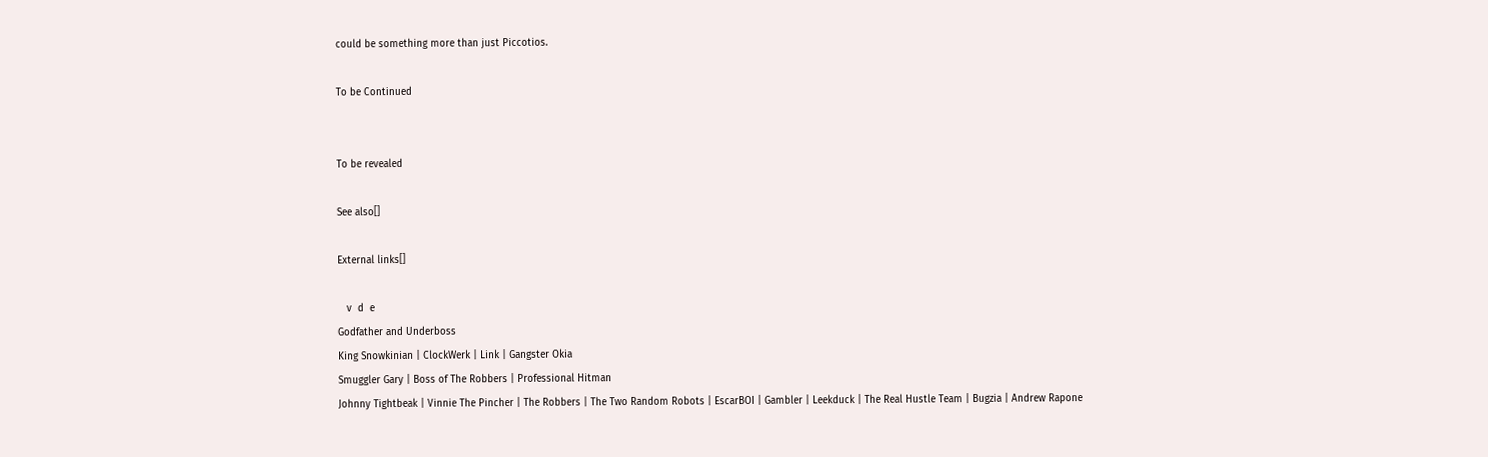could be something more than just Piccotios.

To be Continued


To be revealed

See also[]

External links[]

   v  d  e
Godfather and Underboss
King Snowkinian | ClockWerk | Link | Gangster Okia
Smuggler Gary | Boss of The Robbers | Professional Hitman
Johnny Tightbeak | Vinnie The Pincher | The Robbers | The Two Random Robots | EscarBOI | Gambler | Leekduck | The Real Hustle Team | Bugzia | Andrew Rapone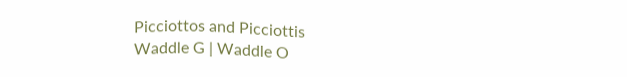Picciottos and Picciottis
Waddle G | Waddle O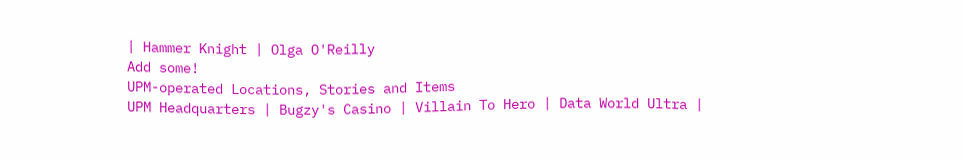| Hammer Knight | Olga O'Reilly
Add some!
UPM-operated Locations, Stories and Items
UPM Headquarters | Bugzy's Casino | Villain To Hero | Data World Ultra |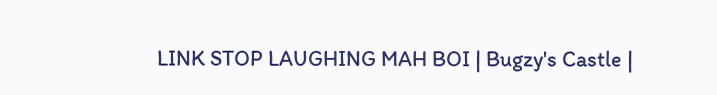LINK STOP LAUGHING MAH BOI | Bugzy's Castle |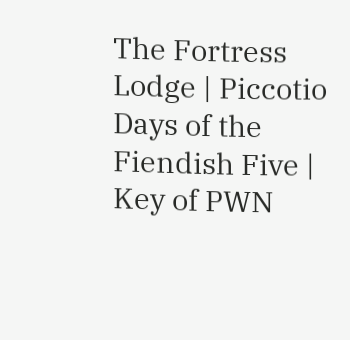The Fortress Lodge | Piccotio Days of the Fiendish Five | Key of PWN